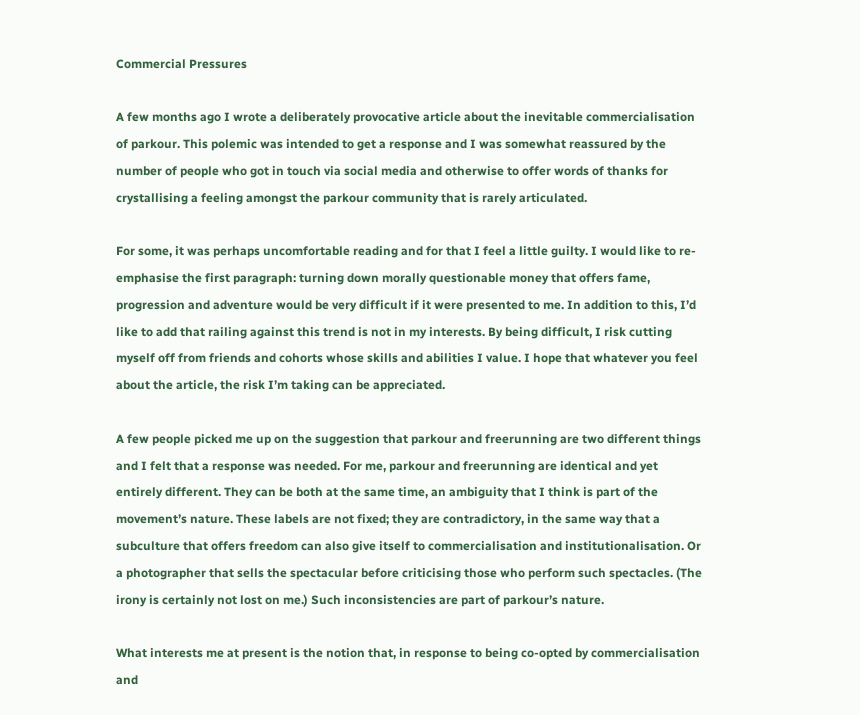Commercial Pressures

A few months ago I wrote a deliberately provocative article about the inevitable commercialisation of parkour. This polemic was intended to get a response and I was somewhat reassured by the number of people who got in touch via social media and otherwise to offer words of thanks for crystallising a feeling amongst the parkour community that is rarely articulated.

For some, it was perhaps uncomfortable reading and for that I feel a little guilty. I would like to re-emphasise the first paragraph: turning down morally questionable money that offers fame, progression and adventure would be very difficult if it were presented to me. In addition to this, I’d like to add that railing against this trend is not in my interests. By being difficult, I risk cutting myself off from friends and cohorts whose skills and abilities I value. I hope that whatever you feel about the article, the risk I’m taking can be appreciated.

A few people picked me up on the suggestion that parkour and freerunning are two different things and I felt that a response was needed. For me, parkour and freerunning are identical and yet entirely different. They can be both at the same time, an ambiguity that I think is part of the movement’s nature. These labels are not fixed; they are contradictory, in the same way that a subculture that offers freedom can also give itself to commercialisation and institutionalisation. Or a photographer that sells the spectacular before criticising those who perform such spectacles. (The irony is certainly not lost on me.) Such inconsistencies are part of parkour’s nature.

What interests me at present is the notion that, in response to being co-opted by commercialisation and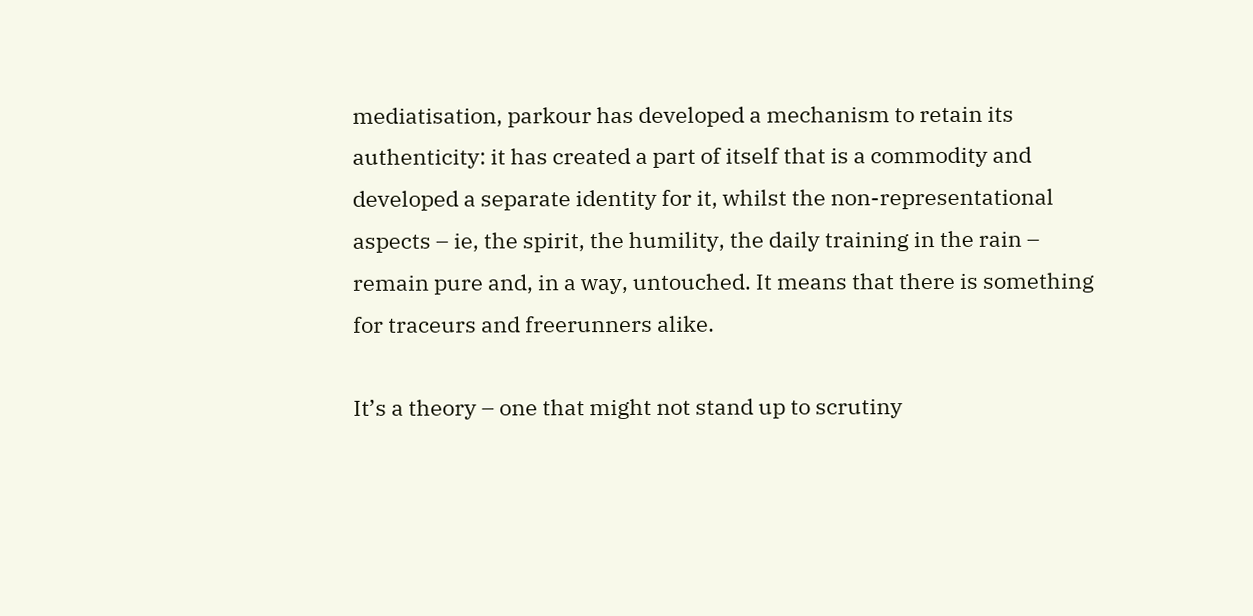mediatisation, parkour has developed a mechanism to retain its authenticity: it has created a part of itself that is a commodity and developed a separate identity for it, whilst the non-representational aspects – ie, the spirit, the humility, the daily training in the rain – remain pure and, in a way, untouched. It means that there is something for traceurs and freerunners alike.

It’s a theory – one that might not stand up to scrutiny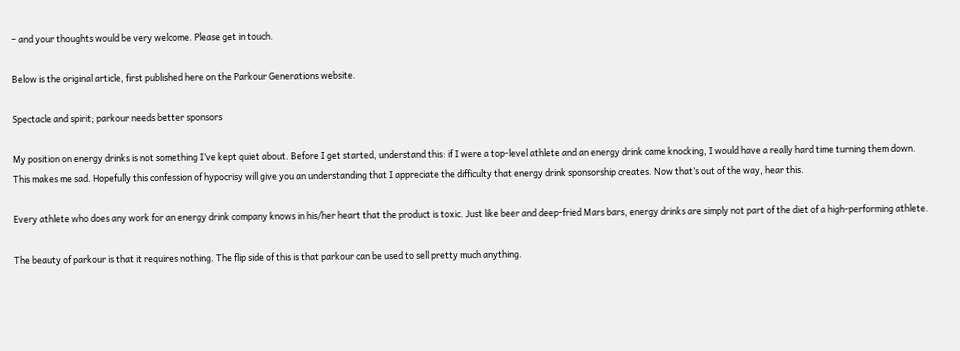– and your thoughts would be very welcome. Please get in touch.

Below is the original article, first published here on the Parkour Generations website.

Spectacle and spirit; parkour needs better sponsors

My position on energy drinks is not something I’ve kept quiet about. Before I get started, understand this: if I were a top-level athlete and an energy drink came knocking, I would have a really hard time turning them down. This makes me sad. Hopefully this confession of hypocrisy will give you an understanding that I appreciate the difficulty that energy drink sponsorship creates. Now that’s out of the way, hear this.

Every athlete who does any work for an energy drink company knows in his/her heart that the product is toxic. Just like beer and deep-fried Mars bars, energy drinks are simply not part of the diet of a high-performing athlete.

The beauty of parkour is that it requires nothing. The flip side of this is that parkour can be used to sell pretty much anything.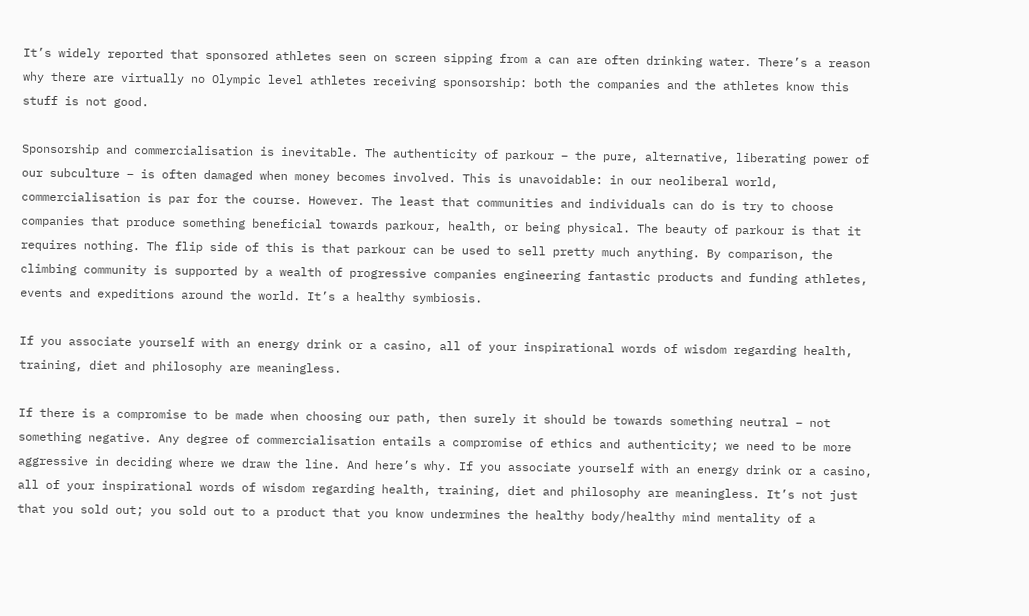It’s widely reported that sponsored athletes seen on screen sipping from a can are often drinking water. There’s a reason why there are virtually no Olympic level athletes receiving sponsorship: both the companies and the athletes know this stuff is not good.

Sponsorship and commercialisation is inevitable. The authenticity of parkour – the pure, alternative, liberating power of our subculture – is often damaged when money becomes involved. This is unavoidable: in our neoliberal world, commercialisation is par for the course. However. The least that communities and individuals can do is try to choose companies that produce something beneficial towards parkour, health, or being physical. The beauty of parkour is that it requires nothing. The flip side of this is that parkour can be used to sell pretty much anything. By comparison, the climbing community is supported by a wealth of progressive companies engineering fantastic products and funding athletes, events and expeditions around the world. It’s a healthy symbiosis.

If you associate yourself with an energy drink or a casino, all of your inspirational words of wisdom regarding health, training, diet and philosophy are meaningless.

If there is a compromise to be made when choosing our path, then surely it should be towards something neutral – not something negative. Any degree of commercialisation entails a compromise of ethics and authenticity; we need to be more aggressive in deciding where we draw the line. And here’s why. If you associate yourself with an energy drink or a casino, all of your inspirational words of wisdom regarding health, training, diet and philosophy are meaningless. It’s not just that you sold out; you sold out to a product that you know undermines the healthy body/healthy mind mentality of a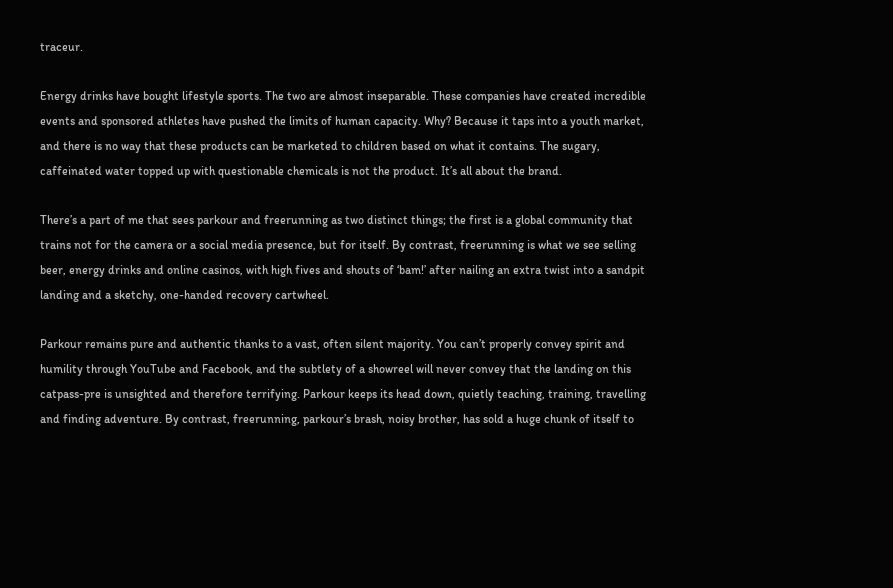traceur.

Energy drinks have bought lifestyle sports. The two are almost inseparable. These companies have created incredible events and sponsored athletes have pushed the limits of human capacity. Why? Because it taps into a youth market, and there is no way that these products can be marketed to children based on what it contains. The sugary, caffeinated water topped up with questionable chemicals is not the product. It’s all about the brand.

There’s a part of me that sees parkour and freerunning as two distinct things; the first is a global community that trains not for the camera or a social media presence, but for itself. By contrast, freerunning is what we see selling beer, energy drinks and online casinos, with high fives and shouts of ‘bam!’ after nailing an extra twist into a sandpit landing and a sketchy, one-handed recovery cartwheel.

Parkour remains pure and authentic thanks to a vast, often silent majority. You can’t properly convey spirit and humility through YouTube and Facebook, and the subtlety of a showreel will never convey that the landing on this catpass-pre is unsighted and therefore terrifying. Parkour keeps its head down, quietly teaching, training, travelling and finding adventure. By contrast, freerunning, parkour’s brash, noisy brother, has sold a huge chunk of itself to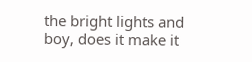the bright lights and boy, does it make it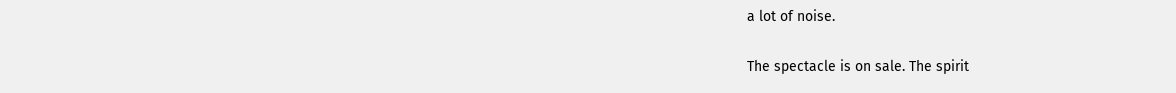a lot of noise.

The spectacle is on sale. The spirit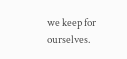we keep for ourselves.